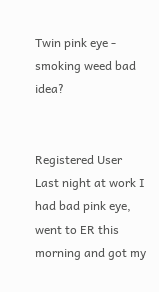Twin pink eye - smoking weed bad idea?


Registered User
Last night at work I had bad pink eye, went to ER this morning and got my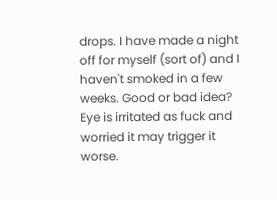drops. I have made a night off for myself (sort of) and I haven't smoked in a few weeks. Good or bad idea? Eye is irritated as fuck and worried it may trigger it worse.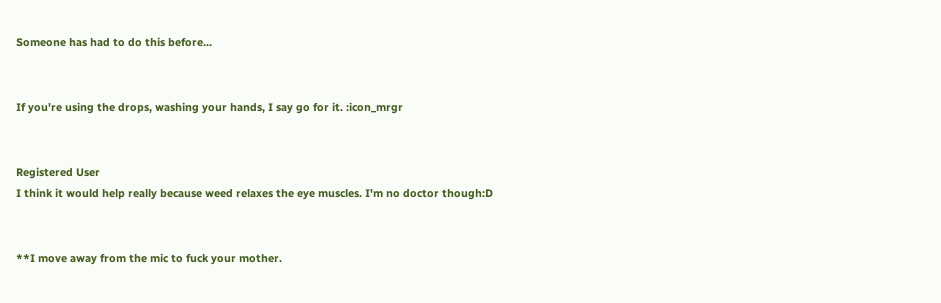Someone has had to do this before...


If you're using the drops, washing your hands, I say go for it. :icon_mrgr


Registered User
I think it would help really because weed relaxes the eye muscles. I'm no doctor though:D


**I move away from the mic to fuck your mother.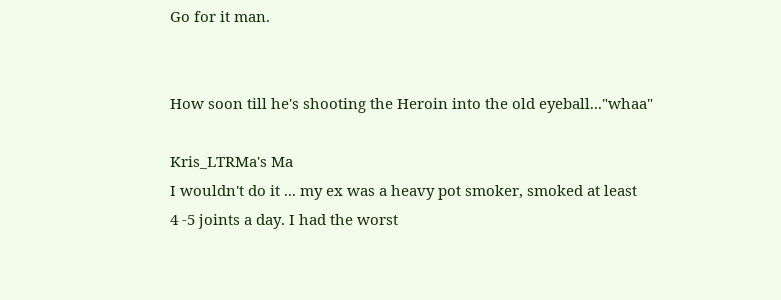Go for it man.


How soon till he's shooting the Heroin into the old eyeball..."whaa"

Kris_LTRMa's Ma
I wouldn't do it ... my ex was a heavy pot smoker, smoked at least
4 -5 joints a day. I had the worst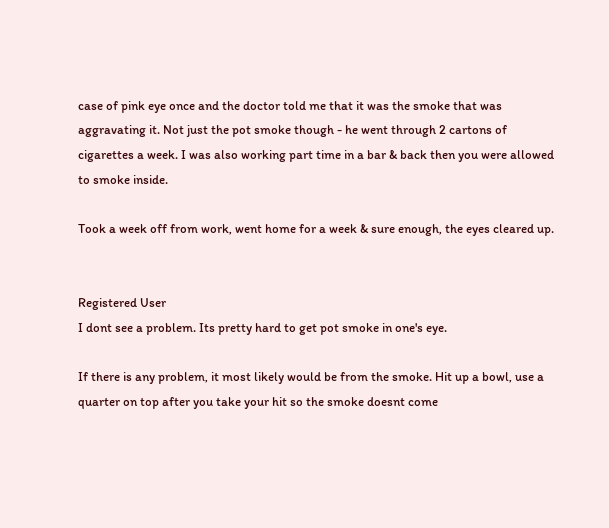case of pink eye once and the doctor told me that it was the smoke that was aggravating it. Not just the pot smoke though - he went through 2 cartons of cigarettes a week. I was also working part time in a bar & back then you were allowed to smoke inside.

Took a week off from work, went home for a week & sure enough, the eyes cleared up.


Registered User
I dont see a problem. Its pretty hard to get pot smoke in one's eye.

If there is any problem, it most likely would be from the smoke. Hit up a bowl, use a quarter on top after you take your hit so the smoke doesnt come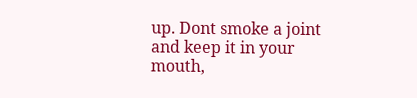up. Dont smoke a joint and keep it in your mouth,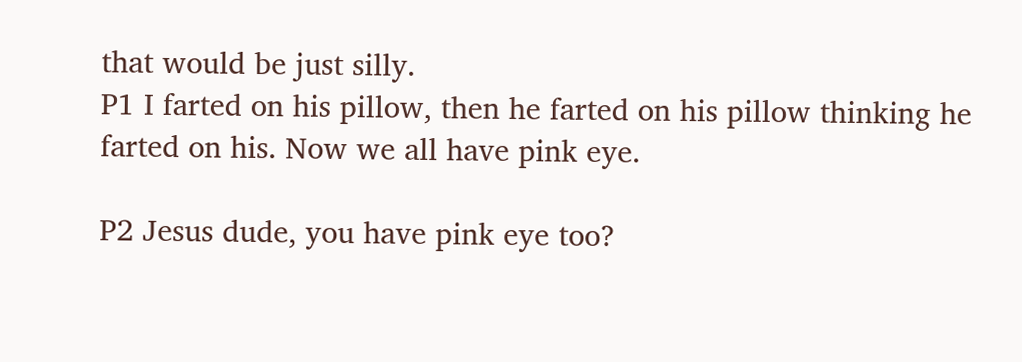that would be just silly.
P1 I farted on his pillow, then he farted on his pillow thinking he farted on his. Now we all have pink eye.

P2 Jesus dude, you have pink eye too?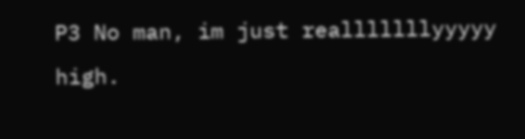P3 No man, im just realllllllyyyyy high.